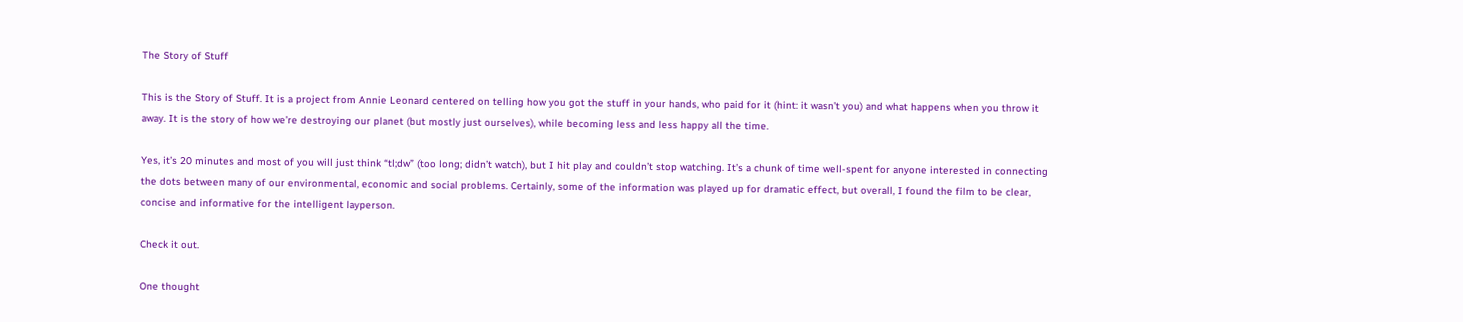The Story of Stuff

This is the Story of Stuff. It is a project from Annie Leonard centered on telling how you got the stuff in your hands, who paid for it (hint: it wasn’t you) and what happens when you throw it away. It is the story of how we’re destroying our planet (but mostly just ourselves), while becoming less and less happy all the time.

Yes, it’s 20 minutes and most of you will just think “tl;dw” (too long; didn’t watch), but I hit play and couldn’t stop watching. It’s a chunk of time well-spent for anyone interested in connecting the dots between many of our environmental, economic and social problems. Certainly, some of the information was played up for dramatic effect, but overall, I found the film to be clear, concise and informative for the intelligent layperson.

Check it out.

One thought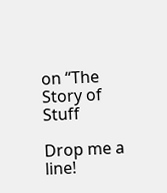on “The Story of Stuff

Drop me a line!